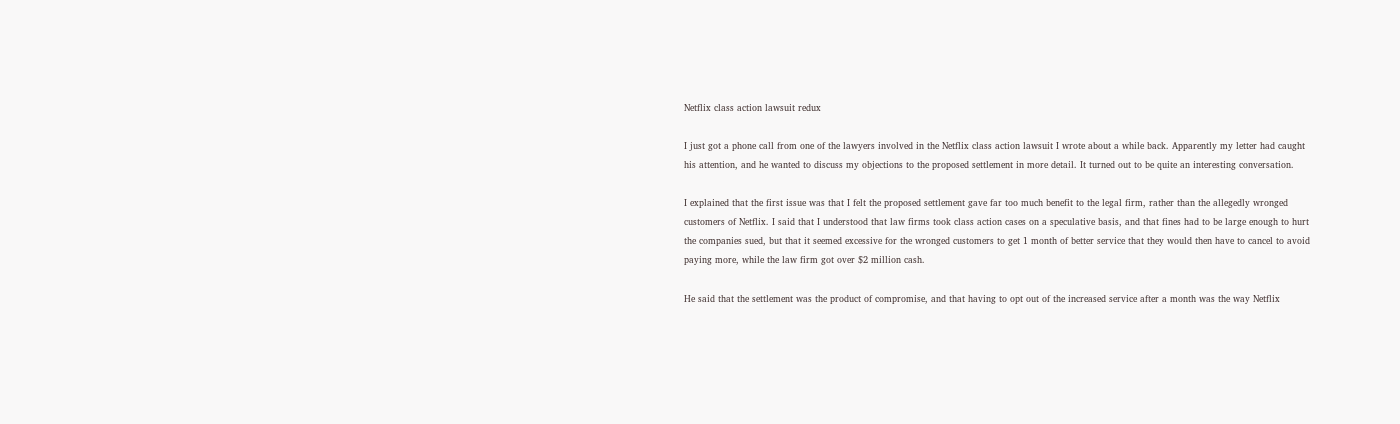Netflix class action lawsuit redux

I just got a phone call from one of the lawyers involved in the Netflix class action lawsuit I wrote about a while back. Apparently my letter had caught his attention, and he wanted to discuss my objections to the proposed settlement in more detail. It turned out to be quite an interesting conversation.

I explained that the first issue was that I felt the proposed settlement gave far too much benefit to the legal firm, rather than the allegedly wronged customers of Netflix. I said that I understood that law firms took class action cases on a speculative basis, and that fines had to be large enough to hurt the companies sued, but that it seemed excessive for the wronged customers to get 1 month of better service that they would then have to cancel to avoid paying more, while the law firm got over $2 million cash.

He said that the settlement was the product of compromise, and that having to opt out of the increased service after a month was the way Netflix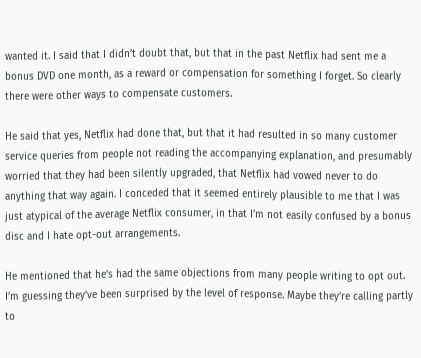wanted it. I said that I didn’t doubt that, but that in the past Netflix had sent me a bonus DVD one month, as a reward or compensation for something I forget. So clearly there were other ways to compensate customers.

He said that yes, Netflix had done that, but that it had resulted in so many customer service queries from people not reading the accompanying explanation, and presumably worried that they had been silently upgraded, that Netflix had vowed never to do anything that way again. I conceded that it seemed entirely plausible to me that I was just atypical of the average Netflix consumer, in that I’m not easily confused by a bonus disc and I hate opt-out arrangements.

He mentioned that he’s had the same objections from many people writing to opt out. I’m guessing they’ve been surprised by the level of response. Maybe they’re calling partly to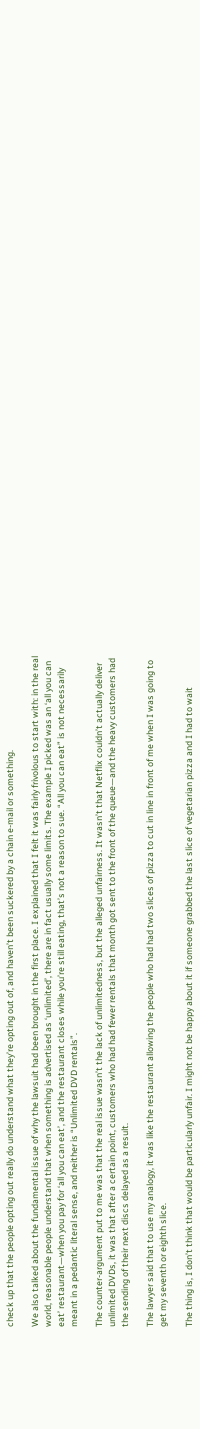check up that the people opting out really do understand what they’re opting out of, and haven’t been suckered by a chain e-mail or something.

We also talked about the fundamental issue of why the lawsuit had been brought in the first place. I explained that I felt it was fairly frivolous to start with: in the real world, reasonable people understand that when something is advertised as ‘unlimited’, there are in fact usually some limits. The example I picked was an ‘all you can eat’ restaurant—when you pay for ‘all you can eat’, and the restaurant closes while you’re still eating, that’s not a reason to sue. “All you can eat” is not necessarily meant in a pedantic literal sense, and neither is “Unlimited DVD rentals”.

The counter-argument put to me was that the real issue wasn’t the lack of unlimitedness, but the alleged unfairness. It wasn’t that Netflix couldn’t actually deliver unlimited DVDs, it was that after a certain point, customers who had had fewer rentals that month got sent to the front of the queue—and the heavy customers had the sending of their next discs delayed as a result.

The lawyer said that to use my analogy, it was like the restaurant allowing the people who had had two slices of pizza to cut in line in front of me when I was going to get my seventh or eighth slice.

The thing is, I don’t think that would be particularly unfair. I might not be happy about it if someone grabbed the last slice of vegetarian pizza and I had to wait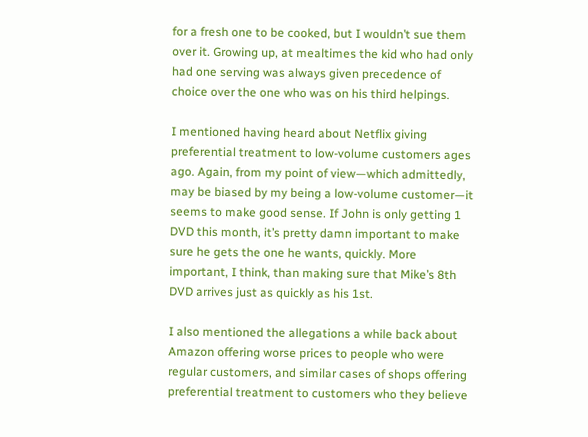for a fresh one to be cooked, but I wouldn’t sue them over it. Growing up, at mealtimes the kid who had only had one serving was always given precedence of choice over the one who was on his third helpings.

I mentioned having heard about Netflix giving preferential treatment to low-volume customers ages ago. Again, from my point of view—which admittedly, may be biased by my being a low-volume customer—it seems to make good sense. If John is only getting 1 DVD this month, it’s pretty damn important to make sure he gets the one he wants, quickly. More important, I think, than making sure that Mike’s 8th DVD arrives just as quickly as his 1st.

I also mentioned the allegations a while back about Amazon offering worse prices to people who were regular customers, and similar cases of shops offering preferential treatment to customers who they believe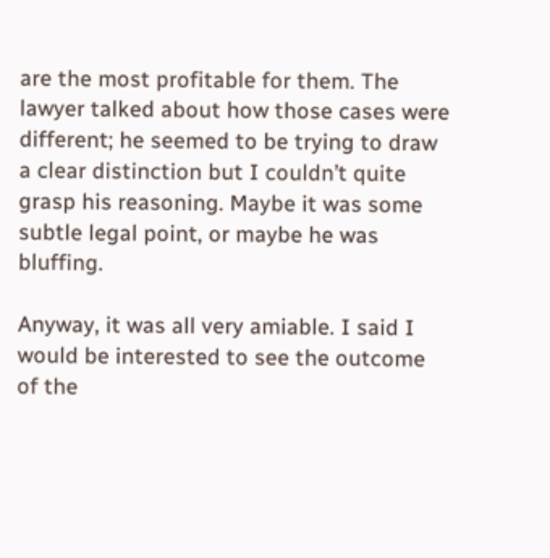are the most profitable for them. The lawyer talked about how those cases were different; he seemed to be trying to draw a clear distinction but I couldn’t quite grasp his reasoning. Maybe it was some subtle legal point, or maybe he was bluffing.

Anyway, it was all very amiable. I said I would be interested to see the outcome of the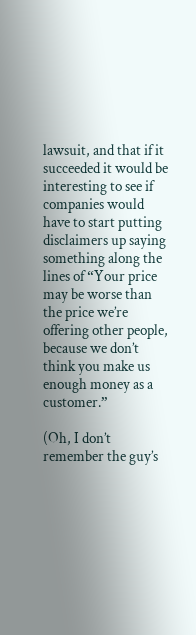lawsuit, and that if it succeeded it would be interesting to see if companies would have to start putting disclaimers up saying something along the lines of “Your price may be worse than the price we’re offering other people, because we don’t think you make us enough money as a customer.”

(Oh, I don’t remember the guy’s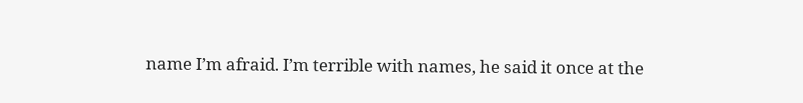name I’m afraid. I’m terrible with names, he said it once at the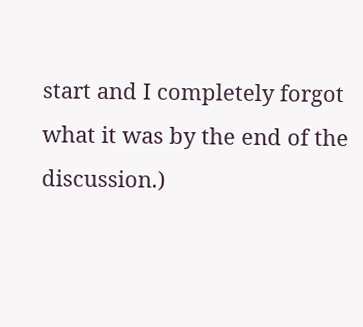start and I completely forgot what it was by the end of the discussion.)